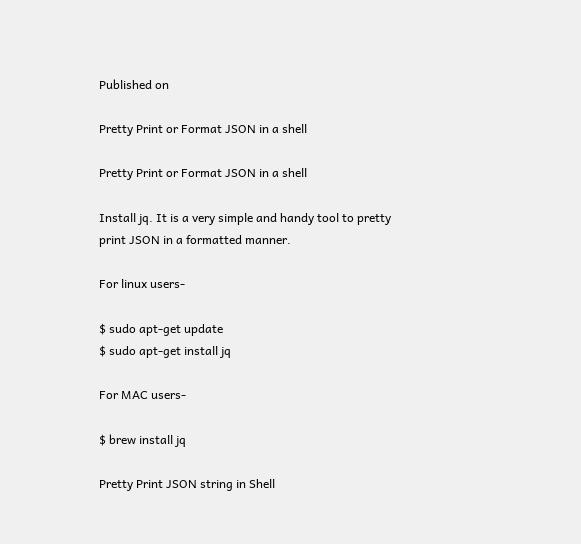Published on

Pretty Print or Format JSON in a shell

Pretty Print or Format JSON in a shell

Install jq. It is a very simple and handy tool to pretty print JSON in a formatted manner.

For linux users-

$ sudo apt-get update
$ sudo apt-get install jq

For MAC users-

$ brew install jq

Pretty Print JSON string in Shell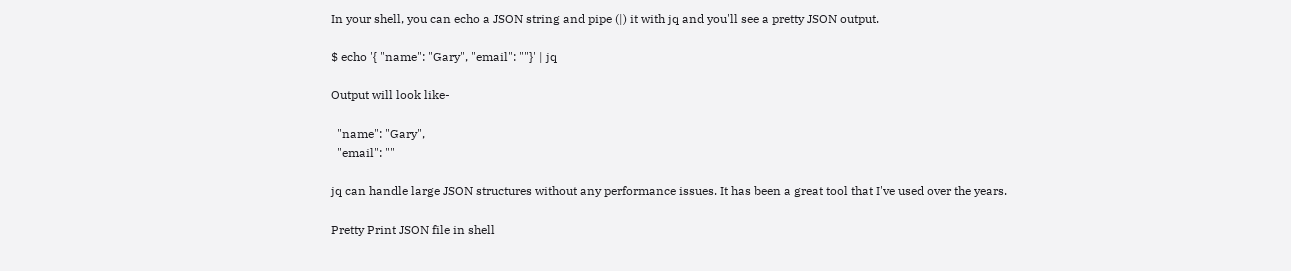In your shell, you can echo a JSON string and pipe (|) it with jq and you'll see a pretty JSON output.

$ echo '{ "name": "Gary", "email": ""}' | jq

Output will look like-

  "name": "Gary",
  "email": ""

jq can handle large JSON structures without any performance issues. It has been a great tool that I've used over the years.

Pretty Print JSON file in shell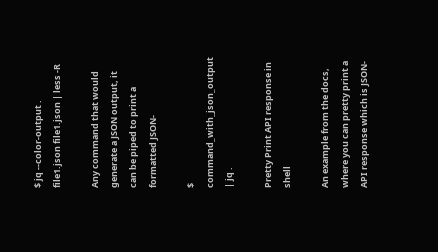$ jq --color-output . file1.json file1.json | less -R

Any command that would generate a JSON output, it can be piped to print a formatted JSON-

$ command_with_json_output | jq .

Pretty Print API response in shell

An example from the docs, where you can pretty print a API response which is JSON-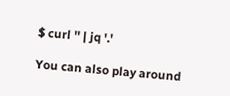$ curl '' | jq '.'

You can also play around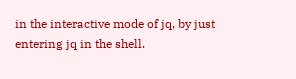in the interactive mode of jq, by just entering jq in the shell.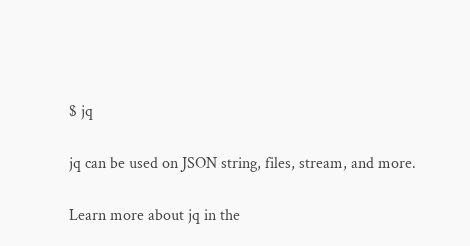$ jq

jq can be used on JSON string, files, stream, and more.

Learn more about jq in the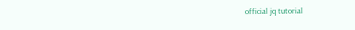official jq tutorial